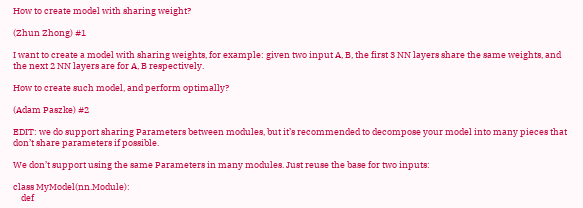How to create model with sharing weight?

(Zhun Zhong) #1

I want to create a model with sharing weights, for example: given two input A, B, the first 3 NN layers share the same weights, and the next 2 NN layers are for A, B respectively.

How to create such model, and perform optimally?

(Adam Paszke) #2

EDIT: we do support sharing Parameters between modules, but it’s recommended to decompose your model into many pieces that don’t share parameters if possible.

We don’t support using the same Parameters in many modules. Just reuse the base for two inputs:

class MyModel(nn.Module):
    def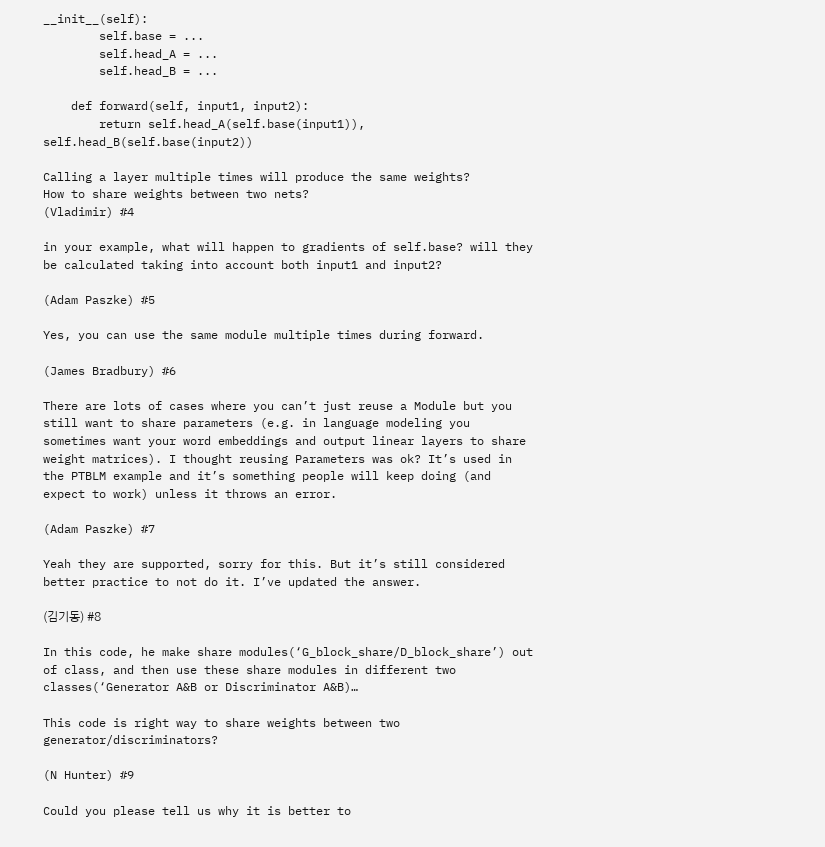__init__(self):
        self.base = ...
        self.head_A = ...
        self.head_B = ...

    def forward(self, input1, input2):
        return self.head_A(self.base(input1)), self.head_B(self.base(input2))

Calling a layer multiple times will produce the same weights?
How to share weights between two nets?
(Vladimir) #4

in your example, what will happen to gradients of self.base? will they be calculated taking into account both input1 and input2?

(Adam Paszke) #5

Yes, you can use the same module multiple times during forward.

(James Bradbury) #6

There are lots of cases where you can’t just reuse a Module but you still want to share parameters (e.g. in language modeling you sometimes want your word embeddings and output linear layers to share weight matrices). I thought reusing Parameters was ok? It’s used in the PTBLM example and it’s something people will keep doing (and expect to work) unless it throws an error.

(Adam Paszke) #7

Yeah they are supported, sorry for this. But it’s still considered better practice to not do it. I’ve updated the answer.

(김기동) #8

In this code, he make share modules(‘G_block_share/D_block_share’) out of class, and then use these share modules in different two classes(‘Generator A&B or Discriminator A&B)…

This code is right way to share weights between two generator/discriminators?

(N Hunter) #9

Could you please tell us why it is better to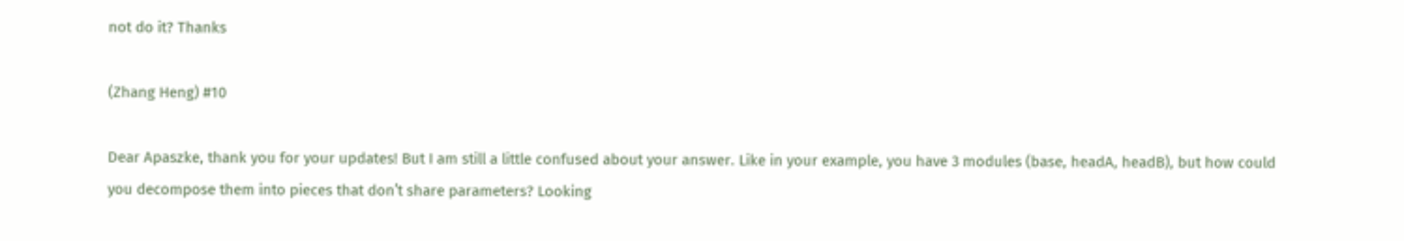not do it? Thanks

(Zhang Heng) #10

Dear Apaszke, thank you for your updates! But I am still a little confused about your answer. Like in your example, you have 3 modules (base, headA, headB), but how could you decompose them into pieces that don’t share parameters? Looking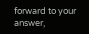forward to your answer,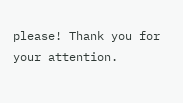please! Thank you for your attention.